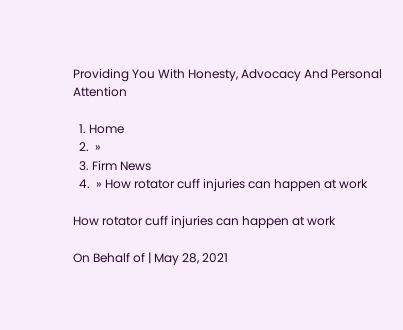Providing You With Honesty, Advocacy And Personal Attention

  1. Home
  2.  »
  3. Firm News
  4.  » How rotator cuff injuries can happen at work

How rotator cuff injuries can happen at work

On Behalf of | May 28, 2021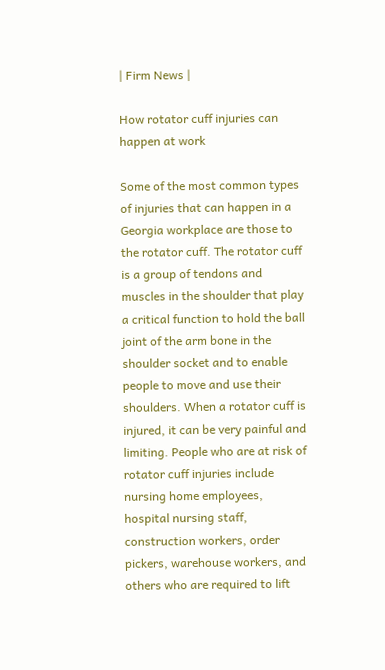| Firm News |

How rotator cuff injuries can happen at work

Some of the most common types of injuries that can happen in a Georgia workplace are those to the rotator cuff. The rotator cuff is a group of tendons and muscles in the shoulder that play a critical function to hold the ball joint of the arm bone in the shoulder socket and to enable people to move and use their shoulders. When a rotator cuff is injured, it can be very painful and limiting. People who are at risk of rotator cuff injuries include nursing home employees, hospital nursing staff, construction workers, order pickers, warehouse workers, and others who are required to lift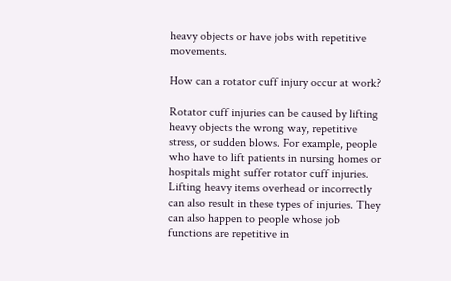heavy objects or have jobs with repetitive movements.

How can a rotator cuff injury occur at work?

Rotator cuff injuries can be caused by lifting heavy objects the wrong way, repetitive stress, or sudden blows. For example, people who have to lift patients in nursing homes or hospitals might suffer rotator cuff injuries. Lifting heavy items overhead or incorrectly can also result in these types of injuries. They can also happen to people whose job functions are repetitive in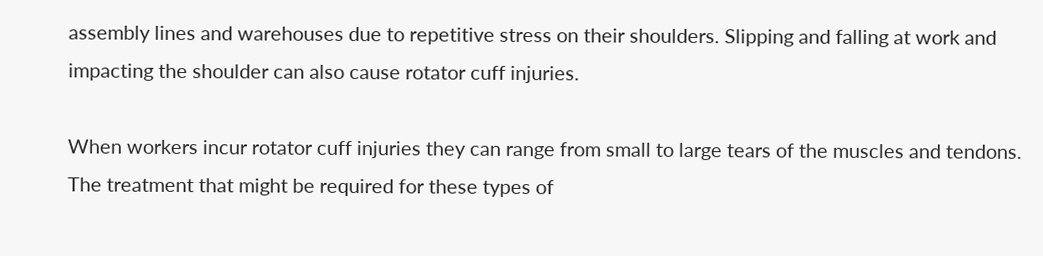assembly lines and warehouses due to repetitive stress on their shoulders. Slipping and falling at work and impacting the shoulder can also cause rotator cuff injuries.

When workers incur rotator cuff injuries they can range from small to large tears of the muscles and tendons. The treatment that might be required for these types of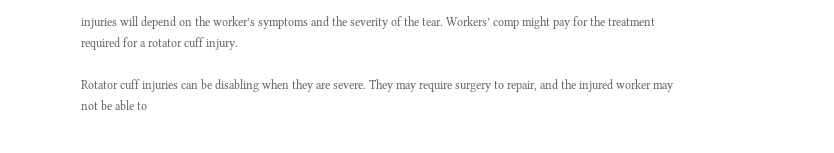injuries will depend on the worker’s symptoms and the severity of the tear. Workers’ comp might pay for the treatment required for a rotator cuff injury.

Rotator cuff injuries can be disabling when they are severe. They may require surgery to repair, and the injured worker may not be able to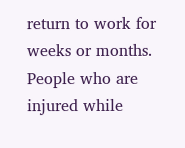return to work for weeks or months. People who are injured while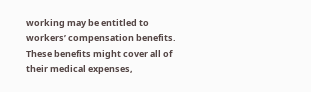working may be entitled to workers’ compensation benefits. These benefits might cover all of their medical expenses,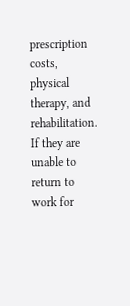prescription costs, physical therapy, and rehabilitation. If they are unable to return to work for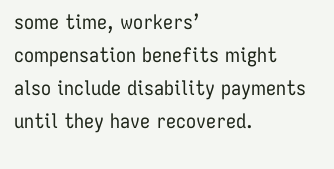some time, workers’ compensation benefits might also include disability payments until they have recovered.